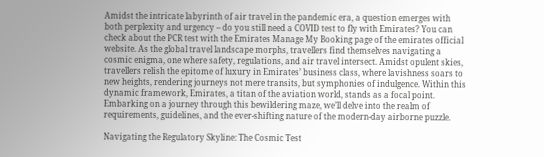Amidst the intricate labyrinth of air travel in the pandemic era, a question emerges with both perplexity and urgency – do you still need a COVID test to fly with Emirates? You can check about the PCR test with the Emirates Manage My Booking page of the emirates official website. As the global travel landscape morphs, travellers find themselves navigating a cosmic enigma, one where safety, regulations, and air travel intersect. Amidst opulent skies, travellers relish the epitome of luxury in Emirates’ business class, where lavishness soars to new heights, rendering journeys not mere transits, but symphonies of indulgence. Within this dynamic framework, Emirates, a titan of the aviation world, stands as a focal point. Embarking on a journey through this bewildering maze, we’ll delve into the realm of requirements, guidelines, and the ever-shifting nature of the modern-day airborne puzzle.

Navigating the Regulatory Skyline: The Cosmic Test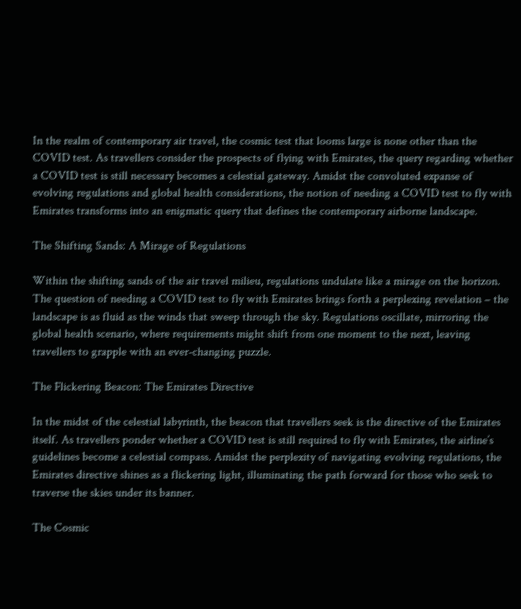In the realm of contemporary air travel, the cosmic test that looms large is none other than the COVID test. As travellers consider the prospects of flying with Emirates, the query regarding whether a COVID test is still necessary becomes a celestial gateway. Amidst the convoluted expanse of evolving regulations and global health considerations, the notion of needing a COVID test to fly with Emirates transforms into an enigmatic query that defines the contemporary airborne landscape.

The Shifting Sands: A Mirage of Regulations

Within the shifting sands of the air travel milieu, regulations undulate like a mirage on the horizon. The question of needing a COVID test to fly with Emirates brings forth a perplexing revelation – the landscape is as fluid as the winds that sweep through the sky. Regulations oscillate, mirroring the global health scenario, where requirements might shift from one moment to the next, leaving travellers to grapple with an ever-changing puzzle.

The Flickering Beacon: The Emirates Directive

In the midst of the celestial labyrinth, the beacon that travellers seek is the directive of the Emirates itself. As travellers ponder whether a COVID test is still required to fly with Emirates, the airline’s guidelines become a celestial compass. Amidst the perplexity of navigating evolving regulations, the Emirates directive shines as a flickering light, illuminating the path forward for those who seek to traverse the skies under its banner.

The Cosmic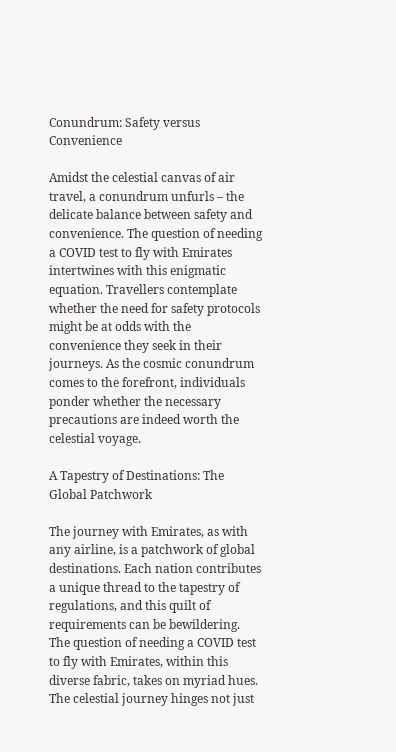Conundrum: Safety versus Convenience

Amidst the celestial canvas of air travel, a conundrum unfurls – the delicate balance between safety and convenience. The question of needing a COVID test to fly with Emirates intertwines with this enigmatic equation. Travellers contemplate whether the need for safety protocols might be at odds with the convenience they seek in their journeys. As the cosmic conundrum comes to the forefront, individuals ponder whether the necessary precautions are indeed worth the celestial voyage.

A Tapestry of Destinations: The Global Patchwork

The journey with Emirates, as with any airline, is a patchwork of global destinations. Each nation contributes a unique thread to the tapestry of regulations, and this quilt of requirements can be bewildering. The question of needing a COVID test to fly with Emirates, within this diverse fabric, takes on myriad hues. The celestial journey hinges not just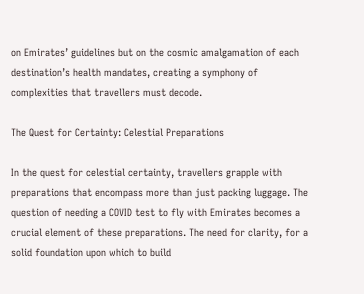on Emirates’ guidelines but on the cosmic amalgamation of each destination’s health mandates, creating a symphony of complexities that travellers must decode.

The Quest for Certainty: Celestial Preparations

In the quest for celestial certainty, travellers grapple with preparations that encompass more than just packing luggage. The question of needing a COVID test to fly with Emirates becomes a crucial element of these preparations. The need for clarity, for a solid foundation upon which to build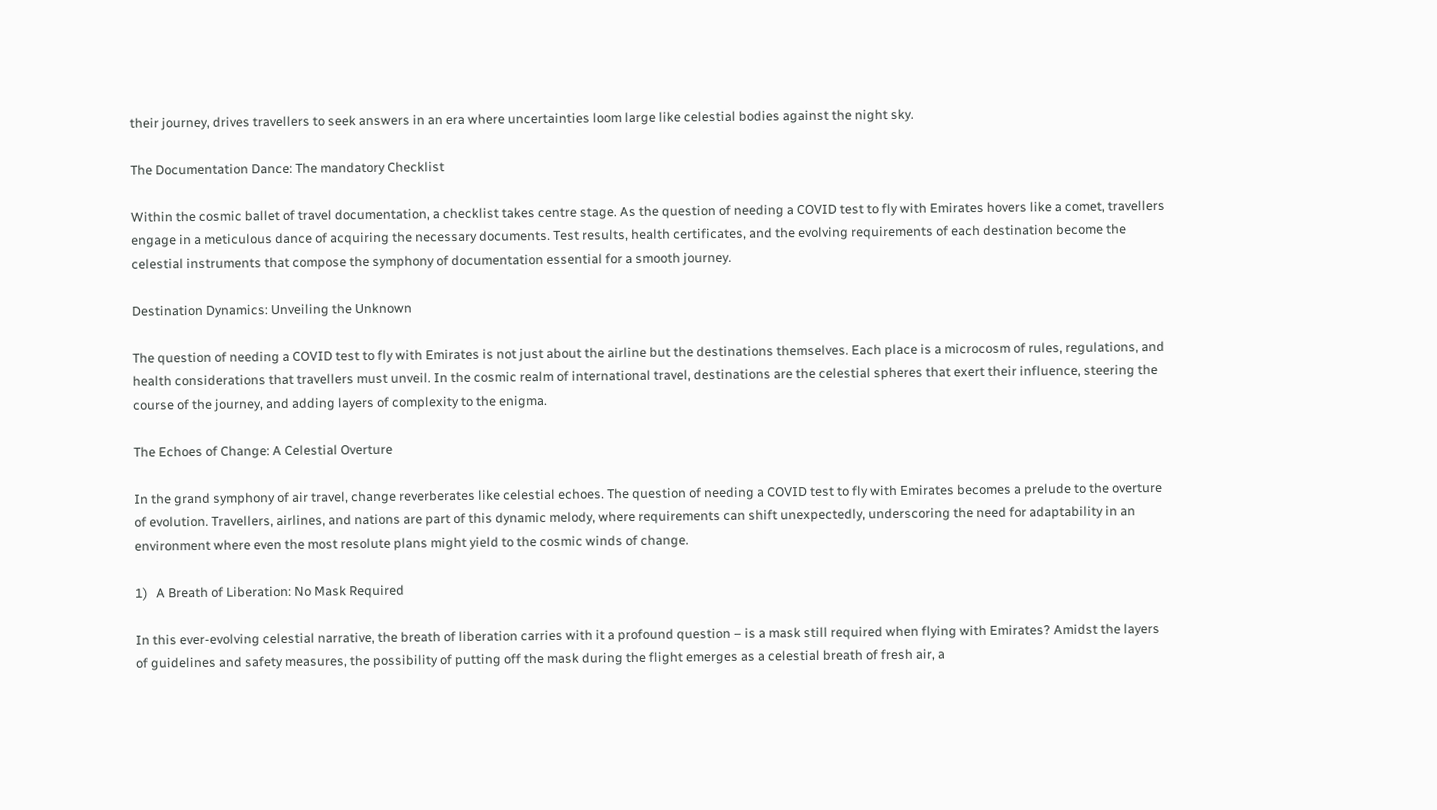their journey, drives travellers to seek answers in an era where uncertainties loom large like celestial bodies against the night sky.

The Documentation Dance: The mandatory Checklist

Within the cosmic ballet of travel documentation, a checklist takes centre stage. As the question of needing a COVID test to fly with Emirates hovers like a comet, travellers engage in a meticulous dance of acquiring the necessary documents. Test results, health certificates, and the evolving requirements of each destination become the celestial instruments that compose the symphony of documentation essential for a smooth journey.

Destination Dynamics: Unveiling the Unknown

The question of needing a COVID test to fly with Emirates is not just about the airline but the destinations themselves. Each place is a microcosm of rules, regulations, and health considerations that travellers must unveil. In the cosmic realm of international travel, destinations are the celestial spheres that exert their influence, steering the course of the journey, and adding layers of complexity to the enigma.

The Echoes of Change: A Celestial Overture

In the grand symphony of air travel, change reverberates like celestial echoes. The question of needing a COVID test to fly with Emirates becomes a prelude to the overture of evolution. Travellers, airlines, and nations are part of this dynamic melody, where requirements can shift unexpectedly, underscoring the need for adaptability in an environment where even the most resolute plans might yield to the cosmic winds of change.

1)   A Breath of Liberation: No Mask Required

In this ever-evolving celestial narrative, the breath of liberation carries with it a profound question – is a mask still required when flying with Emirates? Amidst the layers of guidelines and safety measures, the possibility of putting off the mask during the flight emerges as a celestial breath of fresh air, a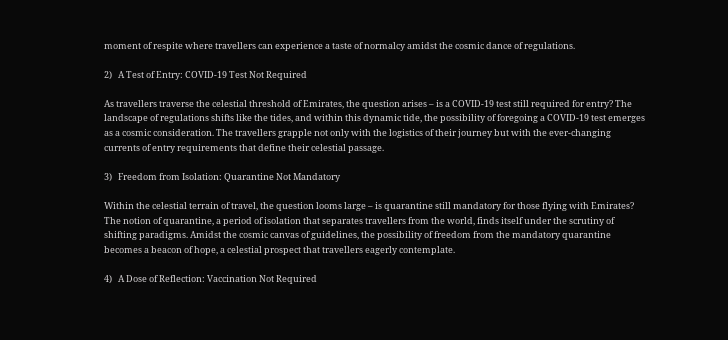moment of respite where travellers can experience a taste of normalcy amidst the cosmic dance of regulations.

2)   A Test of Entry: COVID-19 Test Not Required

As travellers traverse the celestial threshold of Emirates, the question arises – is a COVID-19 test still required for entry? The landscape of regulations shifts like the tides, and within this dynamic tide, the possibility of foregoing a COVID-19 test emerges as a cosmic consideration. The travellers grapple not only with the logistics of their journey but with the ever-changing currents of entry requirements that define their celestial passage.

3)   Freedom from Isolation: Quarantine Not Mandatory

Within the celestial terrain of travel, the question looms large – is quarantine still mandatory for those flying with Emirates? The notion of quarantine, a period of isolation that separates travellers from the world, finds itself under the scrutiny of shifting paradigms. Amidst the cosmic canvas of guidelines, the possibility of freedom from the mandatory quarantine becomes a beacon of hope, a celestial prospect that travellers eagerly contemplate.

4)   A Dose of Reflection: Vaccination Not Required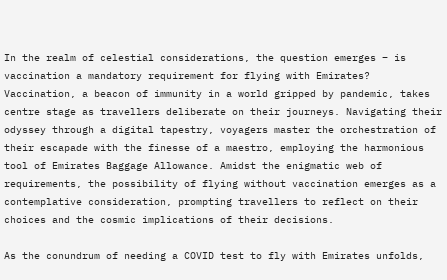In the realm of celestial considerations, the question emerges – is vaccination a mandatory requirement for flying with Emirates? Vaccination, a beacon of immunity in a world gripped by pandemic, takes centre stage as travellers deliberate on their journeys. Navigating their odyssey through a digital tapestry, voyagers master the orchestration of their escapade with the finesse of a maestro, employing the harmonious tool of Emirates Baggage Allowance. Amidst the enigmatic web of requirements, the possibility of flying without vaccination emerges as a contemplative consideration, prompting travellers to reflect on their choices and the cosmic implications of their decisions.

As the conundrum of needing a COVID test to fly with Emirates unfolds,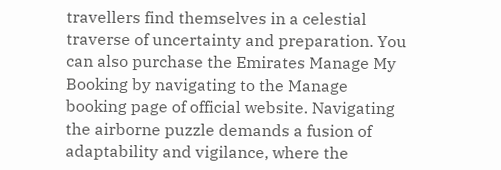travellers find themselves in a celestial traverse of uncertainty and preparation. You can also purchase the Emirates Manage My Booking by navigating to the Manage booking page of official website. Navigating the airborne puzzle demands a fusion of adaptability and vigilance, where the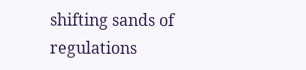shifting sands of regulations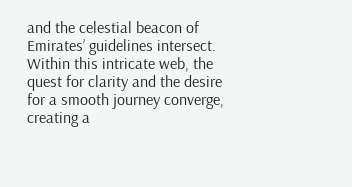and the celestial beacon of Emirates’ guidelines intersect. Within this intricate web, the quest for clarity and the desire for a smooth journey converge, creating a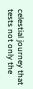celestial journey that tests not only the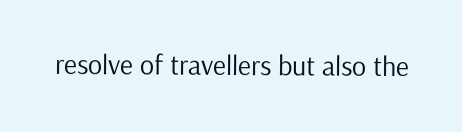resolve of travellers but also the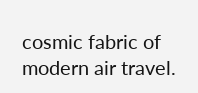cosmic fabric of modern air travel.